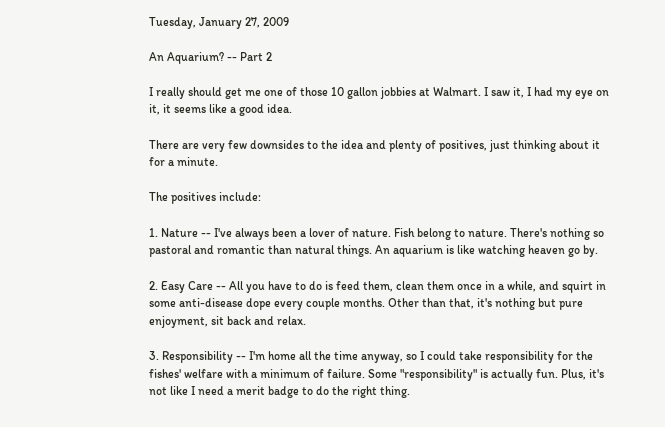Tuesday, January 27, 2009

An Aquarium? -- Part 2

I really should get me one of those 10 gallon jobbies at Walmart. I saw it, I had my eye on it, it seems like a good idea.

There are very few downsides to the idea and plenty of positives, just thinking about it for a minute.

The positives include:

1. Nature -- I've always been a lover of nature. Fish belong to nature. There's nothing so pastoral and romantic than natural things. An aquarium is like watching heaven go by.

2. Easy Care -- All you have to do is feed them, clean them once in a while, and squirt in some anti-disease dope every couple months. Other than that, it's nothing but pure enjoyment, sit back and relax.

3. Responsibility -- I'm home all the time anyway, so I could take responsibility for the fishes' welfare with a minimum of failure. Some "responsibility" is actually fun. Plus, it's not like I need a merit badge to do the right thing.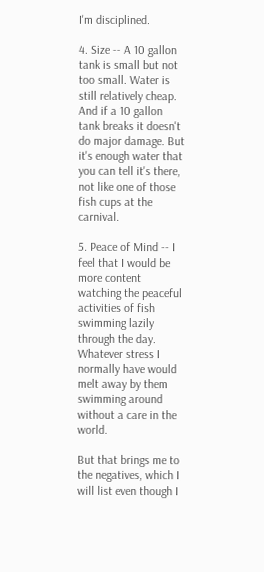I'm disciplined.

4. Size -- A 10 gallon tank is small but not too small. Water is still relatively cheap. And if a 10 gallon tank breaks it doesn't do major damage. But it's enough water that you can tell it's there, not like one of those fish cups at the carnival.

5. Peace of Mind -- I feel that I would be more content watching the peaceful activities of fish swimming lazily through the day. Whatever stress I normally have would melt away by them swimming around without a care in the world.

But that brings me to the negatives, which I will list even though I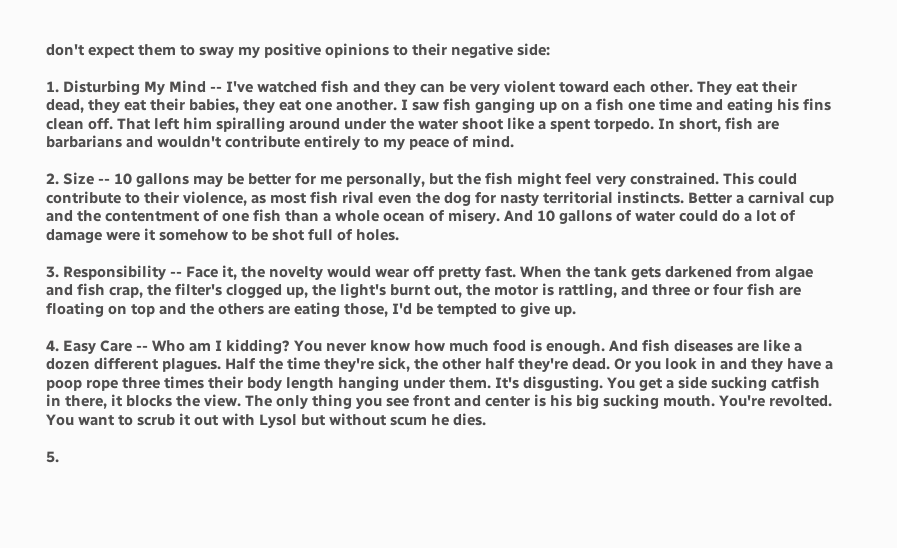don't expect them to sway my positive opinions to their negative side:

1. Disturbing My Mind -- I've watched fish and they can be very violent toward each other. They eat their dead, they eat their babies, they eat one another. I saw fish ganging up on a fish one time and eating his fins clean off. That left him spiralling around under the water shoot like a spent torpedo. In short, fish are barbarians and wouldn't contribute entirely to my peace of mind.

2. Size -- 10 gallons may be better for me personally, but the fish might feel very constrained. This could contribute to their violence, as most fish rival even the dog for nasty territorial instincts. Better a carnival cup and the contentment of one fish than a whole ocean of misery. And 10 gallons of water could do a lot of damage were it somehow to be shot full of holes.

3. Responsibility -- Face it, the novelty would wear off pretty fast. When the tank gets darkened from algae and fish crap, the filter's clogged up, the light's burnt out, the motor is rattling, and three or four fish are floating on top and the others are eating those, I'd be tempted to give up.

4. Easy Care -- Who am I kidding? You never know how much food is enough. And fish diseases are like a dozen different plagues. Half the time they're sick, the other half they're dead. Or you look in and they have a poop rope three times their body length hanging under them. It's disgusting. You get a side sucking catfish in there, it blocks the view. The only thing you see front and center is his big sucking mouth. You're revolted. You want to scrub it out with Lysol but without scum he dies.

5.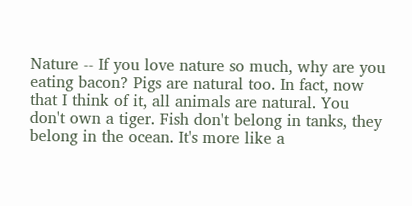Nature -- If you love nature so much, why are you eating bacon? Pigs are natural too. In fact, now that I think of it, all animals are natural. You don't own a tiger. Fish don't belong in tanks, they belong in the ocean. It's more like a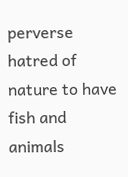perverse hatred of nature to have fish and animals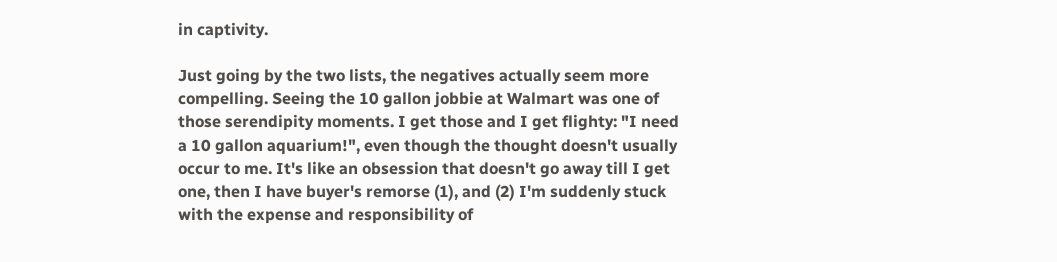in captivity.

Just going by the two lists, the negatives actually seem more compelling. Seeing the 10 gallon jobbie at Walmart was one of those serendipity moments. I get those and I get flighty: "I need a 10 gallon aquarium!", even though the thought doesn't usually occur to me. It's like an obsession that doesn't go away till I get one, then I have buyer's remorse (1), and (2) I'm suddenly stuck with the expense and responsibility of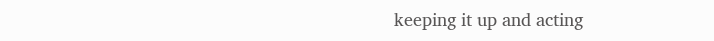keeping it up and acting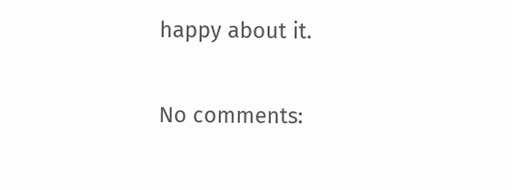happy about it.

No comments: